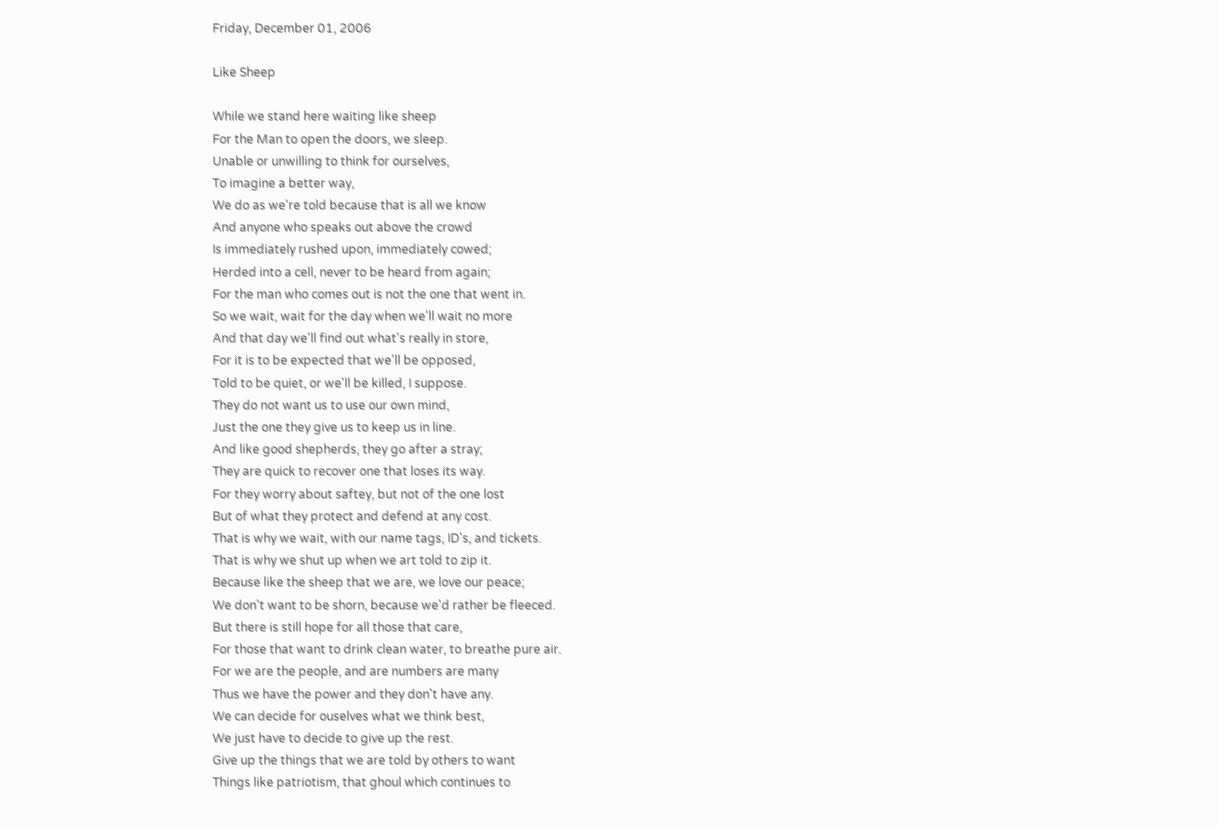Friday, December 01, 2006

Like Sheep

While we stand here waiting like sheep
For the Man to open the doors, we sleep.
Unable or unwilling to think for ourselves,
To imagine a better way,
We do as we're told because that is all we know
And anyone who speaks out above the crowd
Is immediately rushed upon, immediately cowed;
Herded into a cell, never to be heard from again;
For the man who comes out is not the one that went in.
So we wait, wait for the day when we'll wait no more
And that day we'll find out what's really in store,
For it is to be expected that we'll be opposed,
Told to be quiet, or we'll be killed, I suppose.
They do not want us to use our own mind,
Just the one they give us to keep us in line.
And like good shepherds, they go after a stray;
They are quick to recover one that loses its way.
For they worry about saftey, but not of the one lost
But of what they protect and defend at any cost.
That is why we wait, with our name tags, ID's, and tickets.
That is why we shut up when we art told to zip it.
Because like the sheep that we are, we love our peace;
We don't want to be shorn, because we'd rather be fleeced.
But there is still hope for all those that care,
For those that want to drink clean water, to breathe pure air.
For we are the people, and are numbers are many
Thus we have the power and they don't have any.
We can decide for ouselves what we think best,
We just have to decide to give up the rest.
Give up the things that we are told by others to want
Things like patriotism, that ghoul which continues to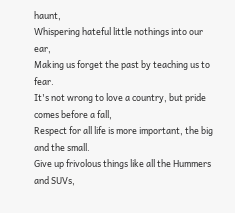haunt,
Whispering hateful little nothings into our ear,
Making us forget the past by teaching us to fear.
It's not wrong to love a country, but pride comes before a fall,
Respect for all life is more important, the big and the small.
Give up frivolous things like all the Hummers and SUVs,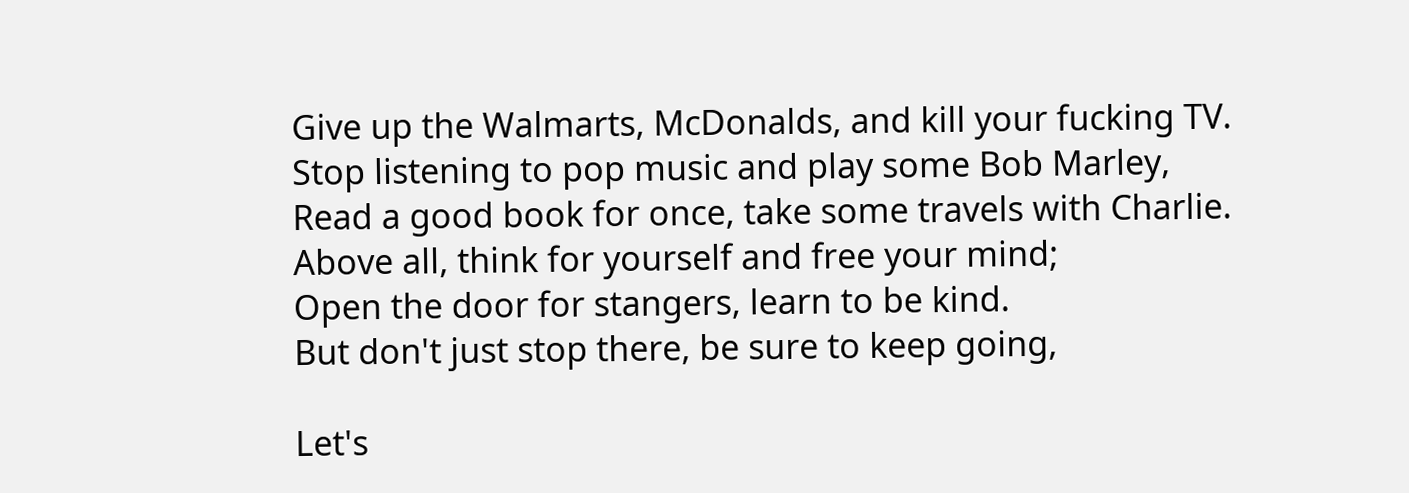Give up the Walmarts, McDonalds, and kill your fucking TV.
Stop listening to pop music and play some Bob Marley,
Read a good book for once, take some travels with Charlie.
Above all, think for yourself and free your mind;
Open the door for stangers, learn to be kind.
But don't just stop there, be sure to keep going,

Let's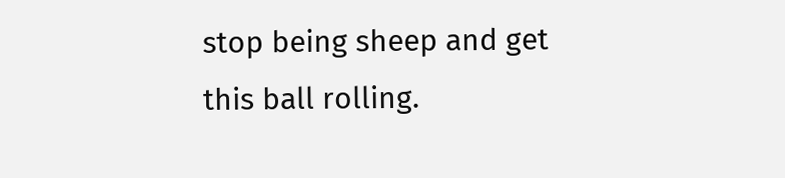stop being sheep and get this ball rolling.